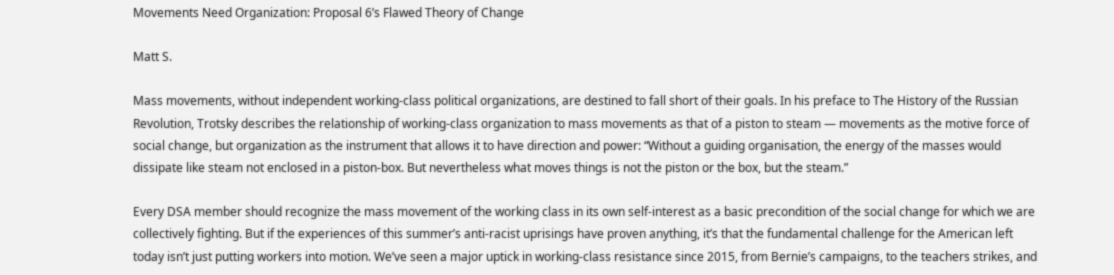Movements Need Organization: Proposal 6’s Flawed Theory of Change

Matt S.

Mass movements, without independent working-class political organizations, are destined to fall short of their goals. In his preface to The History of the Russian Revolution, Trotsky describes the relationship of working-class organization to mass movements as that of a piston to steam — movements as the motive force of social change, but organization as the instrument that allows it to have direction and power: “Without a guiding organisation, the energy of the masses would dissipate like steam not enclosed in a piston-box. But nevertheless what moves things is not the piston or the box, but the steam.”

Every DSA member should recognize the mass movement of the working class in its own self-interest as a basic precondition of the social change for which we are collectively fighting. But if the experiences of this summer’s anti-racist uprisings have proven anything, it’s that the fundamental challenge for the American left today isn’t just putting workers into motion. We’ve seen a major uptick in working-class resistance since 2015, from Bernie’s campaigns, to the teachers strikes, and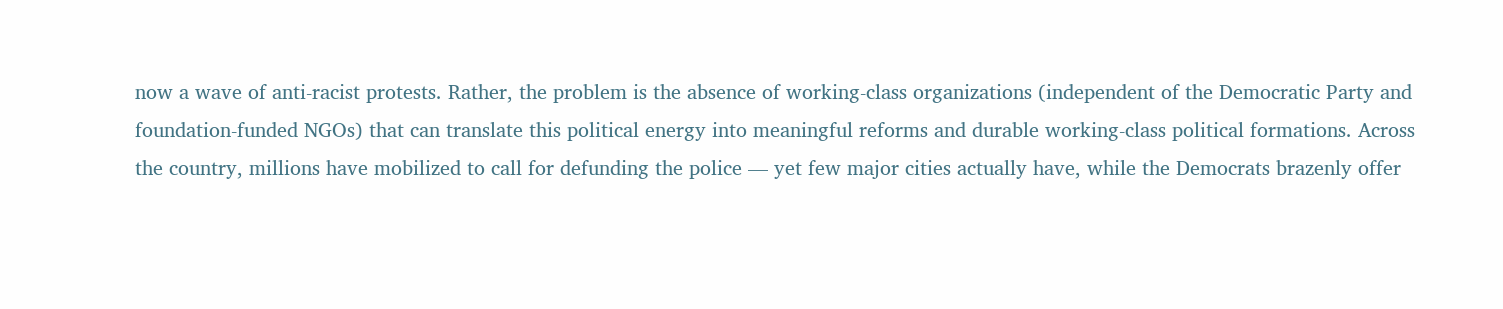now a wave of anti-racist protests. Rather, the problem is the absence of working-class organizations (independent of the Democratic Party and foundation-funded NGOs) that can translate this political energy into meaningful reforms and durable working-class political formations. Across the country, millions have mobilized to call for defunding the police — yet few major cities actually have, while the Democrats brazenly offer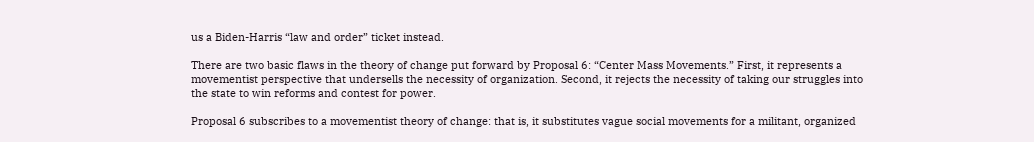us a Biden-Harris “law and order” ticket instead.

There are two basic flaws in the theory of change put forward by Proposal 6: “Center Mass Movements.” First, it represents a movementist perspective that undersells the necessity of organization. Second, it rejects the necessity of taking our struggles into the state to win reforms and contest for power.

Proposal 6 subscribes to a movementist theory of change: that is, it substitutes vague social movements for a militant, organized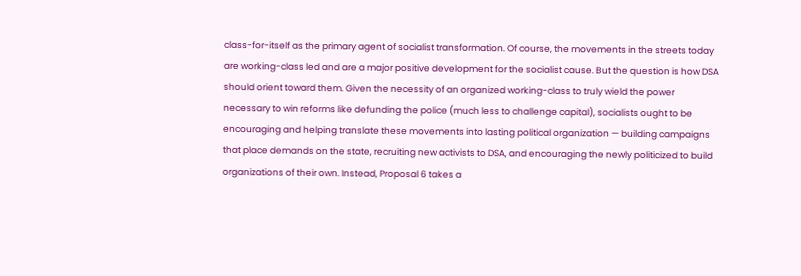class-for-itself as the primary agent of socialist transformation. Of course, the movements in the streets today are working-class led and are a major positive development for the socialist cause. But the question is how DSA should orient toward them. Given the necessity of an organized working-class to truly wield the power necessary to win reforms like defunding the police (much less to challenge capital), socialists ought to be encouraging and helping translate these movements into lasting political organization — building campaigns that place demands on the state, recruiting new activists to DSA, and encouraging the newly politicized to build organizations of their own. Instead, Proposal 6 takes a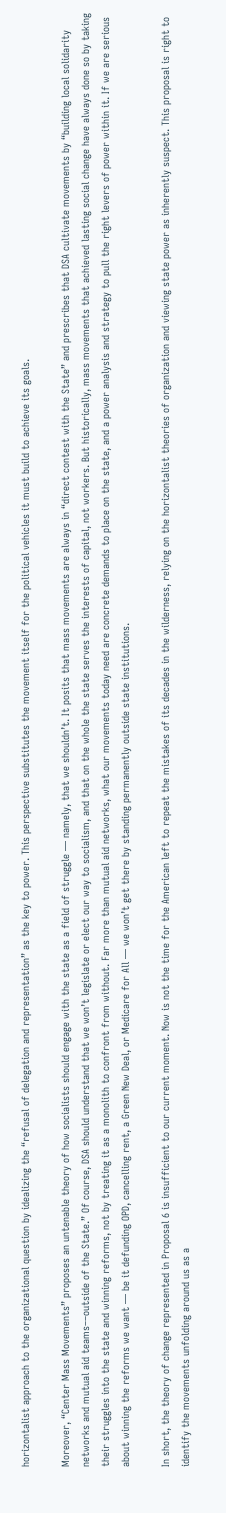horizontalist approach to the organizational question by idealizing the “refusal of delegation and representation” as the key to power. This perspective substitutes the movement itself for the political vehicles it must build to achieve its goals.

Moreover, “Center Mass Movements” proposes an untenable theory of how socialists should engage with the state as a field of struggle — namely, that we shouldn’t. It posits that mass movements are always in “direct contest with the State” and prescribes that DSA cultivate movements by “building local solidarity networks and mutual aid teams––outside of the State.” Of course, DSA should understand that we won’t legislate or elect our way to socialism, and that on the whole the state serves the interests of capital, not workers. But historically, mass movements that achieved lasting social change have always done so by taking their struggles into the state and winning reforms, not by treating it as a monolith to confront from without. Far more than mutual aid networks, what our movements today need are concrete demands to place on the state, and a power analysis and strategy to pull the right levers of power within it. If we are serious about winning the reforms we want — be it defunding OPD, cancelling rent, a Green New Deal, or Medicare for All — we won’t get there by standing permanently outside state institutions.

In short, the theory of change represented in Proposal 6 is insufficient to our current moment. Now is not the time for the American left to repeat the mistakes of its decades in the wilderness, relying on the horizontalist theories of organization and viewing state power as inherently suspect. This proposal is right to identify the movements unfolding around us as a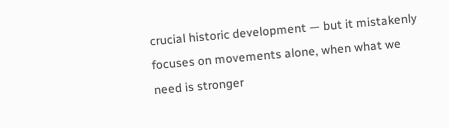crucial historic development — but it mistakenly focuses on movements alone, when what we need is stronger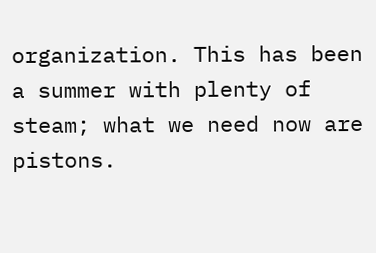organization. This has been a summer with plenty of steam; what we need now are pistons.